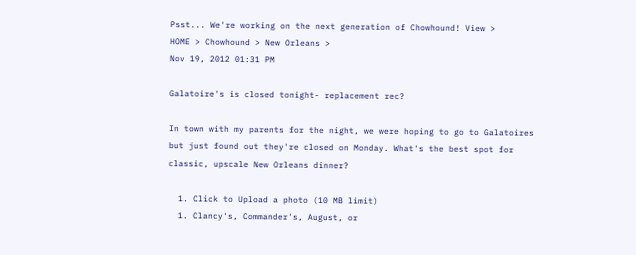Psst... We're working on the next generation of Chowhound! View >
HOME > Chowhound > New Orleans >
Nov 19, 2012 01:31 PM

Galatoire's is closed tonight- replacement rec?

In town with my parents for the night, we were hoping to go to Galatoires but just found out they're closed on Monday. What's the best spot for classic, upscale New Orleans dinner?

  1. Click to Upload a photo (10 MB limit)
  1. Clancy's, Commander's, August, or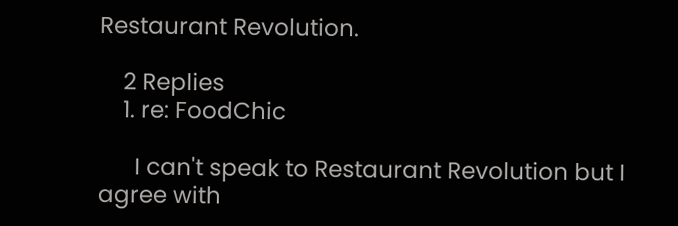Restaurant Revolution.

    2 Replies
    1. re: FoodChic

      I can't speak to Restaurant Revolution but I agree with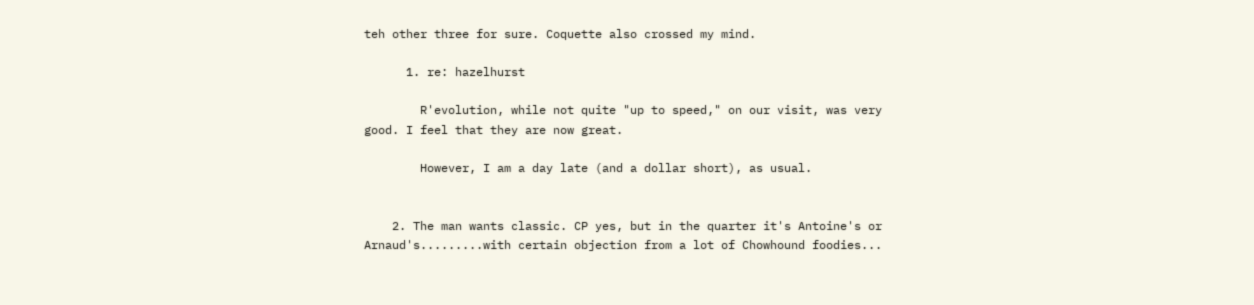teh other three for sure. Coquette also crossed my mind.

      1. re: hazelhurst

        R'evolution, while not quite "up to speed," on our visit, was very good. I feel that they are now great.

        However, I am a day late (and a dollar short), as usual.


    2. The man wants classic. CP yes, but in the quarter it's Antoine's or Arnaud's.........with certain objection from a lot of Chowhound foodies...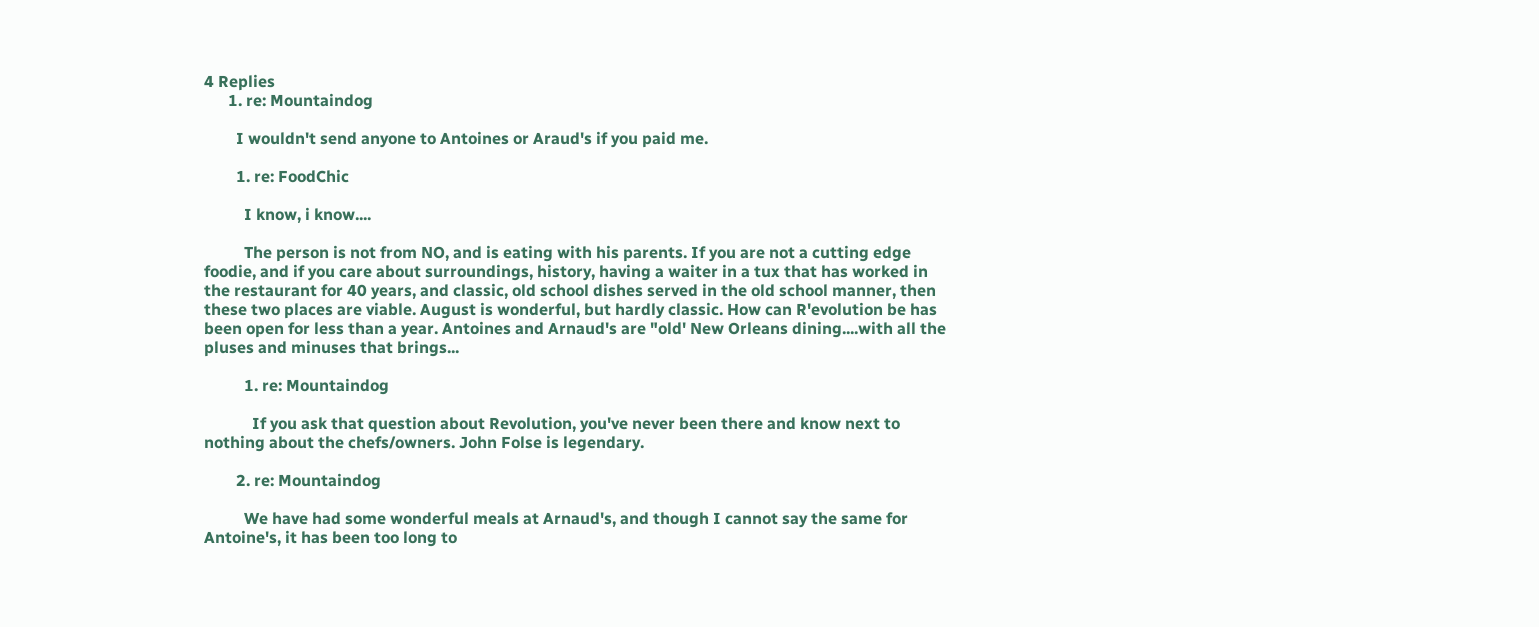4 Replies
      1. re: Mountaindog

        I wouldn't send anyone to Antoines or Araud's if you paid me.

        1. re: FoodChic

          I know, i know....

          The person is not from NO, and is eating with his parents. If you are not a cutting edge foodie, and if you care about surroundings, history, having a waiter in a tux that has worked in the restaurant for 40 years, and classic, old school dishes served in the old school manner, then these two places are viable. August is wonderful, but hardly classic. How can R'evolution be has been open for less than a year. Antoines and Arnaud's are "old' New Orleans dining....with all the pluses and minuses that brings...

          1. re: Mountaindog

            If you ask that question about Revolution, you've never been there and know next to nothing about the chefs/owners. John Folse is legendary.

        2. re: Mountaindog

          We have had some wonderful meals at Arnaud's, and though I cannot say the same for Antoine's, it has been too long to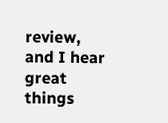review, and I hear great things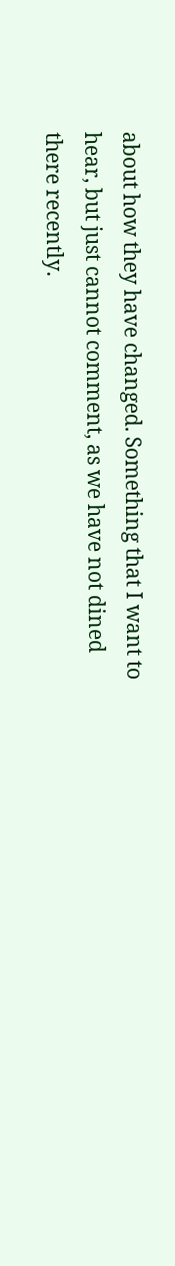about how they have changed. Something that I want to hear, but just cannot comment, as we have not dined there recently.